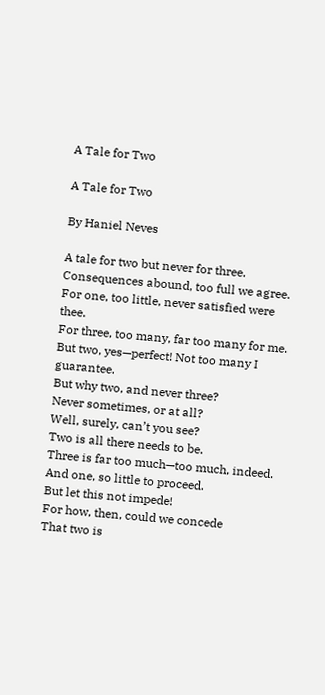A Tale for Two

A Tale for Two

By Haniel Neves

A tale for two but never for three.
Consequences abound, too full we agree.
For one, too little, never satisfied were thee.
For three, too many, far too many for me.
But two, yes—perfect! Not too many I guarantee.
But why two, and never three?
Never sometimes, or at all?
Well, surely, can’t you see?
Two is all there needs to be.
Three is far too much—too much, indeed.
And one, so little to proceed.
But let this not impede!
For how, then, could we concede
That two is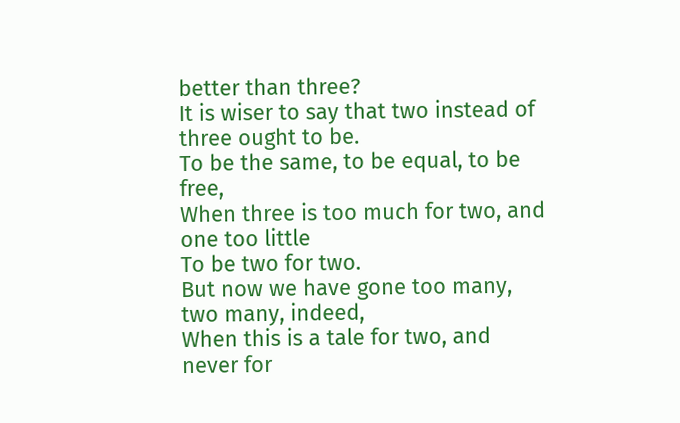better than three?
It is wiser to say that two instead of three ought to be.
To be the same, to be equal, to be free,
When three is too much for two, and one too little
To be two for two.
But now we have gone too many, two many, indeed,
When this is a tale for two, and never for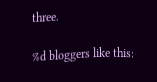three.

%d bloggers like this: